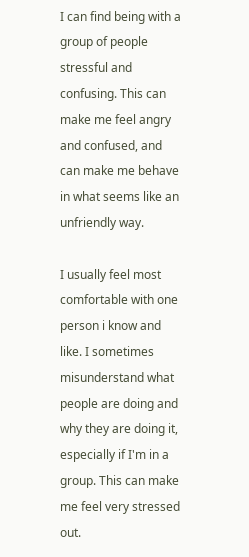I can find being with a group of people stressful and confusing. This can make me feel angry and confused, and can make me behave in what seems like an unfriendly way.

I usually feel most comfortable with one person i know and like. I sometimes misunderstand what people are doing and why they are doing it, especially if I'm in a group. This can make me feel very stressed out.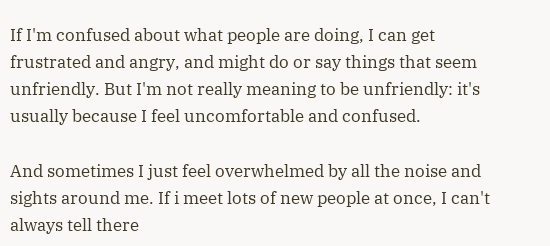If I'm confused about what people are doing, I can get frustrated and angry, and might do or say things that seem unfriendly. But I'm not really meaning to be unfriendly: it's usually because I feel uncomfortable and confused.

And sometimes I just feel overwhelmed by all the noise and sights around me. If i meet lots of new people at once, I can't always tell there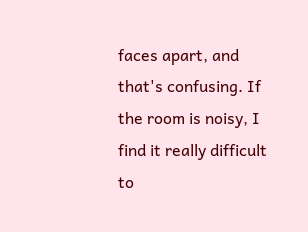faces apart, and that's confusing. If the room is noisy, I find it really difficult to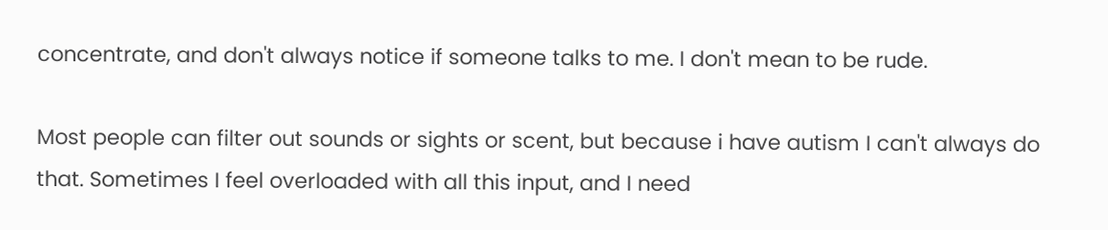concentrate, and don't always notice if someone talks to me. I don't mean to be rude.

Most people can filter out sounds or sights or scent, but because i have autism I can't always do that. Sometimes I feel overloaded with all this input, and I need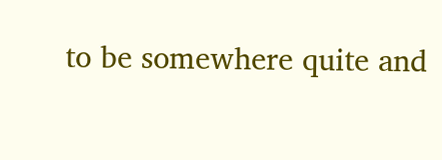to be somewhere quite and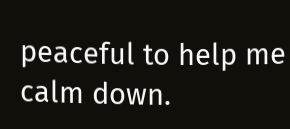peaceful to help me calm down.